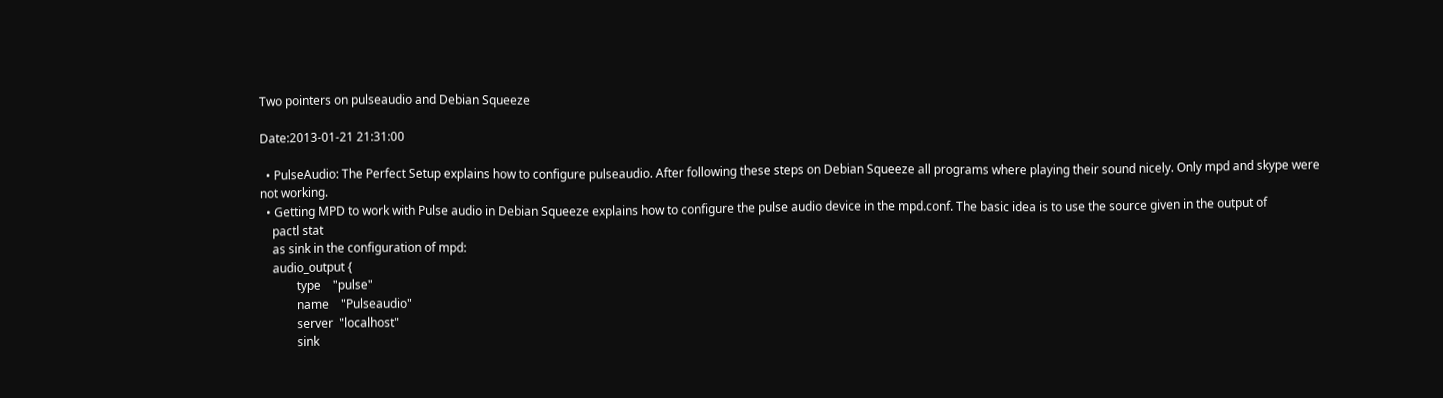Two pointers on pulseaudio and Debian Squeeze

Date:2013-01-21 21:31:00

  • PulseAudio: The Perfect Setup explains how to configure pulseaudio. After following these steps on Debian Squeeze all programs where playing their sound nicely. Only mpd and skype were not working.
  • Getting MPD to work with Pulse audio in Debian Squeeze explains how to configure the pulse audio device in the mpd.conf. The basic idea is to use the source given in the output of
    pactl stat
    as sink in the configuration of mpd:
    audio_output {
            type    "pulse"
            name    "Pulseaudio"
            server  "localhost"
            sink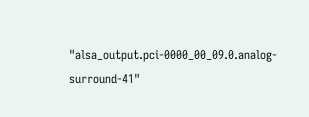"alsa_output.pci-0000_00_09.0.analog-surround-41"